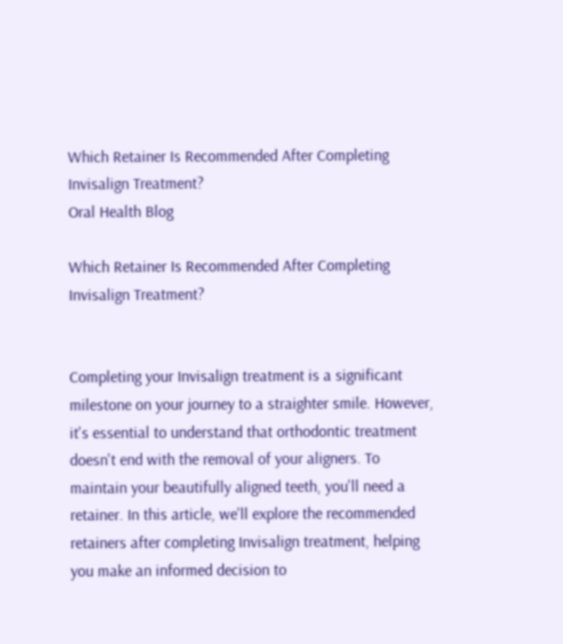Which Retainer Is Recommended After Completing Invisalign Treatment?
Oral Health Blog

Which Retainer Is Recommended After Completing Invisalign Treatment?


Completing your Invisalign treatment is a significant milestone on your journey to a straighter smile. However, it's essential to understand that orthodontic treatment doesn't end with the removal of your aligners. To maintain your beautifully aligned teeth, you'll need a retainer. In this article, we'll explore the recommended retainers after completing Invisalign treatment, helping you make an informed decision to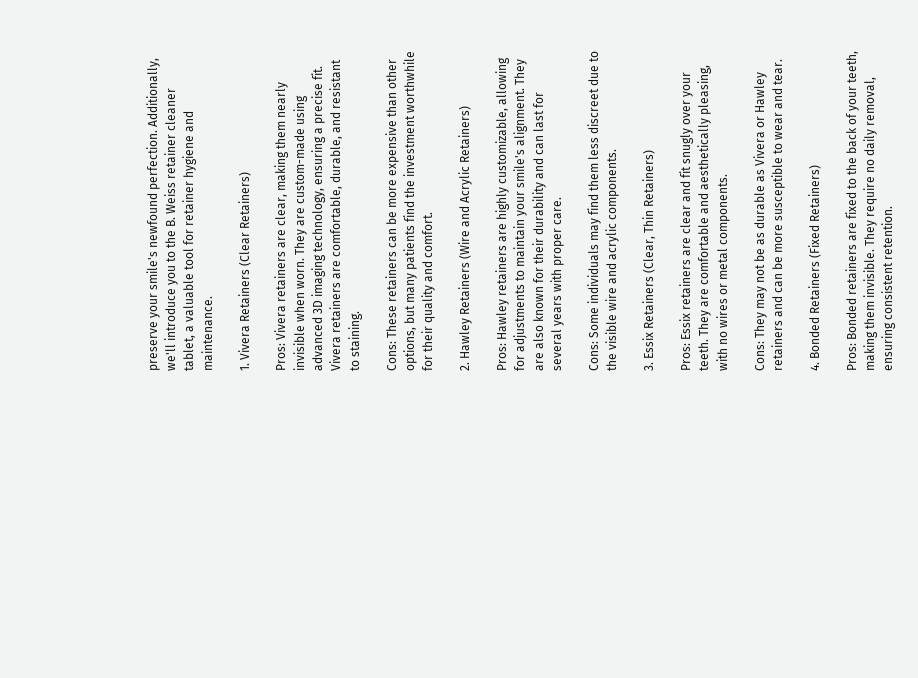preserve your smile's newfound perfection. Additionally, we'll introduce you to the B. Weiss retainer cleaner tablet, a valuable tool for retainer hygiene and maintenance.

1. Vivera Retainers (Clear Retainers)

Pros: Vivera retainers are clear, making them nearly invisible when worn. They are custom-made using advanced 3D imaging technology, ensuring a precise fit. Vivera retainers are comfortable, durable, and resistant to staining.

Cons: These retainers can be more expensive than other options, but many patients find the investment worthwhile for their quality and comfort.

2. Hawley Retainers (Wire and Acrylic Retainers)

Pros: Hawley retainers are highly customizable, allowing for adjustments to maintain your smile's alignment. They are also known for their durability and can last for several years with proper care.

Cons: Some individuals may find them less discreet due to the visible wire and acrylic components.

3. Essix Retainers (Clear, Thin Retainers)

Pros: Essix retainers are clear and fit snugly over your teeth. They are comfortable and aesthetically pleasing, with no wires or metal components.

Cons: They may not be as durable as Vivera or Hawley retainers and can be more susceptible to wear and tear.

4. Bonded Retainers (Fixed Retainers)

Pros: Bonded retainers are fixed to the back of your teeth, making them invisible. They require no daily removal, ensuring consistent retention.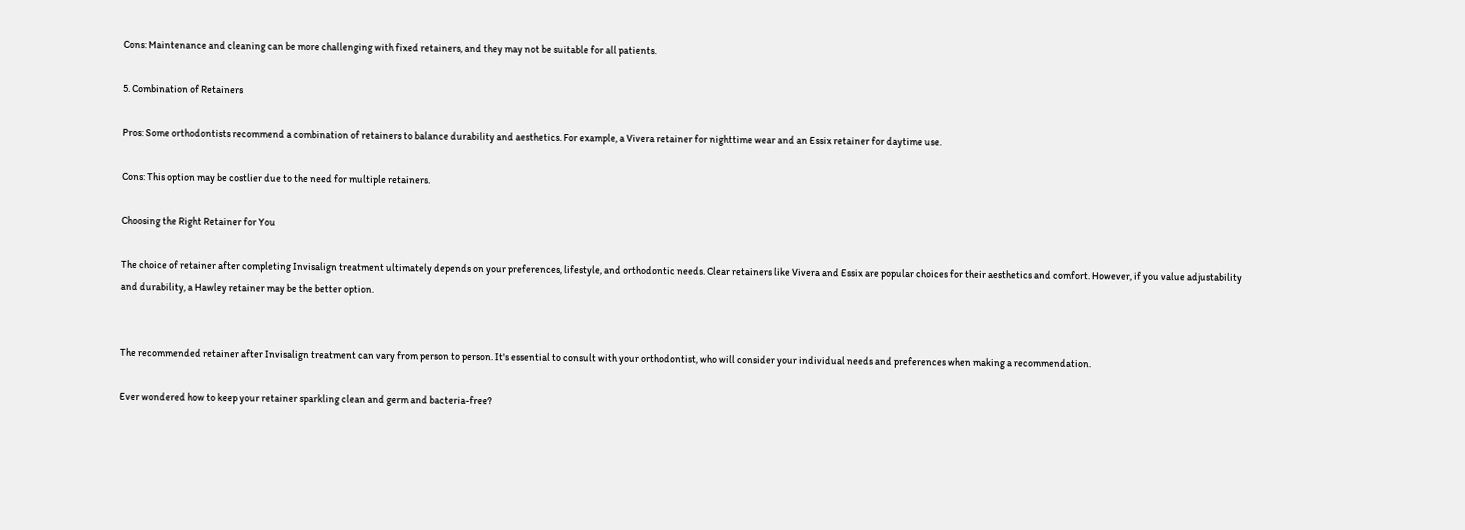Cons: Maintenance and cleaning can be more challenging with fixed retainers, and they may not be suitable for all patients.

5. Combination of Retainers

Pros: Some orthodontists recommend a combination of retainers to balance durability and aesthetics. For example, a Vivera retainer for nighttime wear and an Essix retainer for daytime use.

Cons: This option may be costlier due to the need for multiple retainers.

Choosing the Right Retainer for You

The choice of retainer after completing Invisalign treatment ultimately depends on your preferences, lifestyle, and orthodontic needs. Clear retainers like Vivera and Essix are popular choices for their aesthetics and comfort. However, if you value adjustability and durability, a Hawley retainer may be the better option.


The recommended retainer after Invisalign treatment can vary from person to person. It's essential to consult with your orthodontist, who will consider your individual needs and preferences when making a recommendation.

Ever wondered how to keep your retainer sparkling clean and germ and bacteria-free?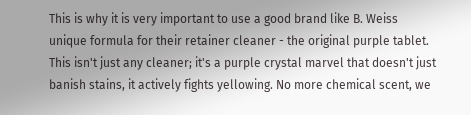This is why it is very important to use a good brand like B. Weiss unique formula for their retainer cleaner - the original purple tablet. This isn't just any cleaner; it's a purple crystal marvel that doesn't just banish stains, it actively fights yellowing. No more chemical scent, we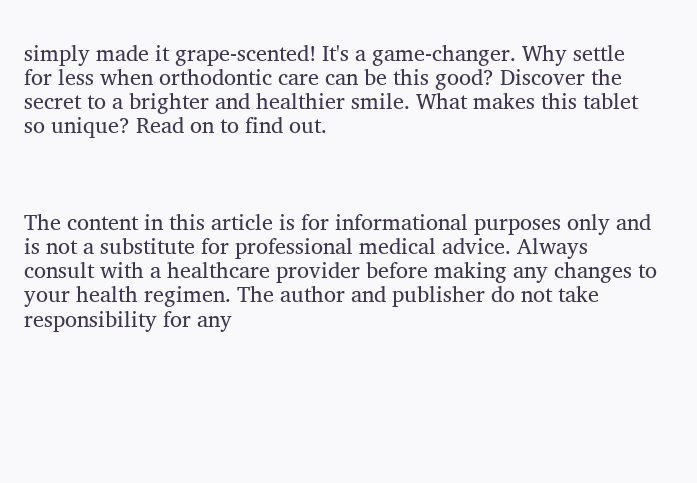simply made it grape-scented! It's a game-changer. Why settle for less when orthodontic care can be this good? Discover the secret to a brighter and healthier smile. What makes this tablet so unique? Read on to find out.



The content in this article is for informational purposes only and is not a substitute for professional medical advice. Always consult with a healthcare provider before making any changes to your health regimen. The author and publisher do not take responsibility for any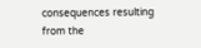consequences resulting from the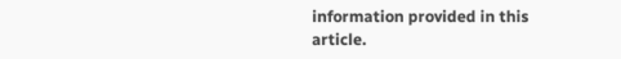information provided in this article.